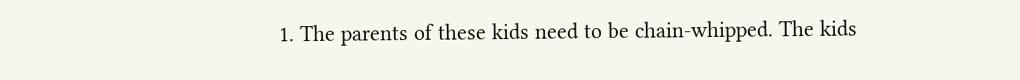1. The parents of these kids need to be chain-whipped. The kids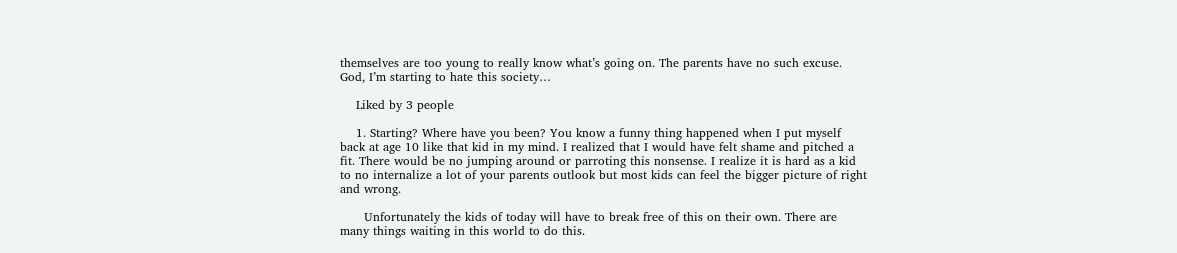themselves are too young to really know what’s going on. The parents have no such excuse. God, I’m starting to hate this society…

    Liked by 3 people

    1. Starting? Where have you been? You know a funny thing happened when I put myself back at age 10 like that kid in my mind. I realized that I would have felt shame and pitched a fit. There would be no jumping around or parroting this nonsense. I realize it is hard as a kid to no internalize a lot of your parents outlook but most kids can feel the bigger picture of right and wrong.

      Unfortunately the kids of today will have to break free of this on their own. There are many things waiting in this world to do this.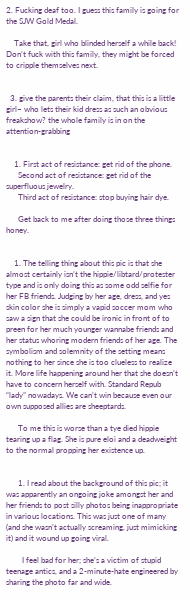2. Fucking deaf too. I guess this family is going for the SJW Gold Medal.

    Take that, girl who blinded herself a while back! Don’t fuck with this family, they might be forced to cripple themselves next.


  3. give the parents their claim, that this is a little girl– who lets their kid dress as such an obvious freakshow? the whole family is in on the attention-grabbing


    1. First act of resistance: get rid of the phone.
      Second act of resistance: get rid of the superfluous jewelry.
      Third act of resistance: stop buying hair dye.

      Get back to me after doing those three things honey.


    1. The telling thing about this pic is that she almost certainly isn’t the hippie/libtard/protester type and is only doing this as some odd selfie for her FB friends. Judging by her age, dress, and yes skin color she is simply a vapid soccer mom who saw a sign that she could be ironic in front of to preen for her much younger wannabe friends and her status whoring modern friends of her age. The symbolism and solemnity of the setting means nothing to her since she is too clueless to realize it. More life happening around her that she doesn’t have to concern herself with. Standard Repub “lady” nowadays. We can’t win because even our own supposed allies are sheeptards.

      To me this is worse than a tye died hippie tearing up a flag. She is pure eloi and a deadweight to the normal propping her existence up.


      1. I read about the background of this pic; it was apparently an ongoing joke amongst her and her friends to post silly photos being inappropriate in various locations. This was just one of many (and she wasn’t actually screaming, just mimicking it) and it wound up going viral.

        I feel bad for her; she’s a victim of stupid teenage antics, and a 2-minute-hate engineered by sharing the photo far and wide.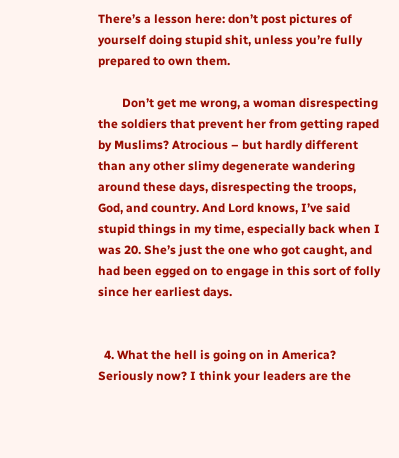There’s a lesson here: don’t post pictures of yourself doing stupid shit, unless you’re fully prepared to own them.

        Don’t get me wrong, a woman disrespecting the soldiers that prevent her from getting raped by Muslims? Atrocious – but hardly different than any other slimy degenerate wandering around these days, disrespecting the troops, God, and country. And Lord knows, I’ve said stupid things in my time, especially back when I was 20. She’s just the one who got caught, and had been egged on to engage in this sort of folly since her earliest days.


  4. What the hell is going on in America? Seriously now? I think your leaders are the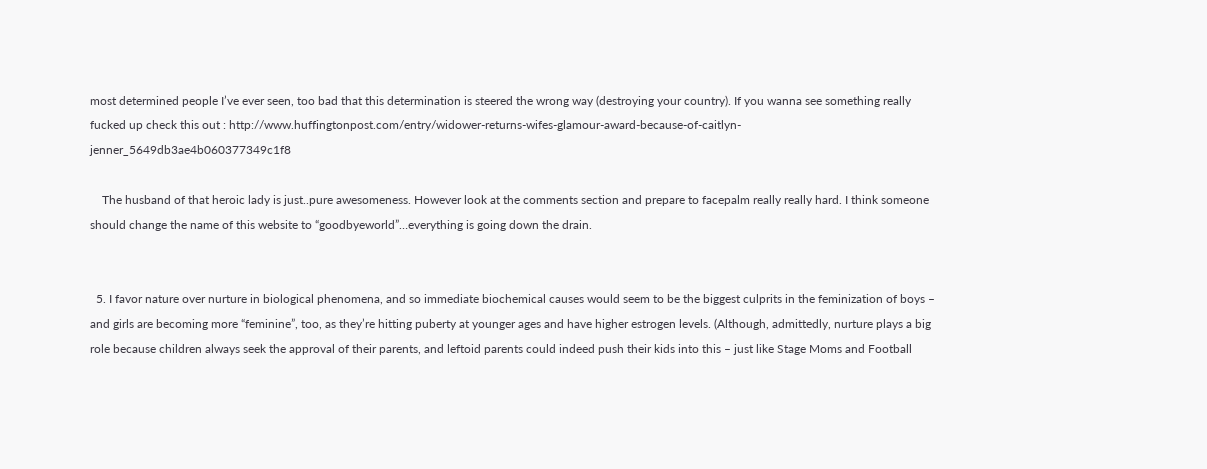most determined people I’ve ever seen, too bad that this determination is steered the wrong way (destroying your country). If you wanna see something really fucked up check this out : http://www.huffingtonpost.com/entry/widower-returns-wifes-glamour-award-because-of-caitlyn-jenner_5649db3ae4b060377349c1f8

    The husband of that heroic lady is just..pure awesomeness. However look at the comments section and prepare to facepalm really really hard. I think someone should change the name of this website to “goodbyeworld”…everything is going down the drain.


  5. I favor nature over nurture in biological phenomena, and so immediate biochemical causes would seem to be the biggest culprits in the feminization of boys – and girls are becoming more “feminine”, too, as they’re hitting puberty at younger ages and have higher estrogen levels. (Although, admittedly, nurture plays a big role because children always seek the approval of their parents, and leftoid parents could indeed push their kids into this – just like Stage Moms and Football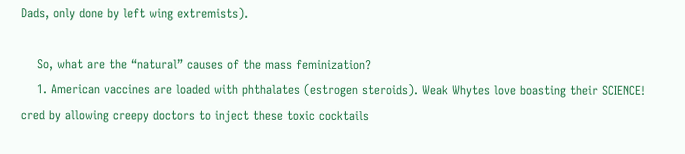Dads, only done by left wing extremists).

    So, what are the “natural” causes of the mass feminization?
    1. American vaccines are loaded with phthalates (estrogen steroids). Weak Whytes love boasting their SCIENCE! cred by allowing creepy doctors to inject these toxic cocktails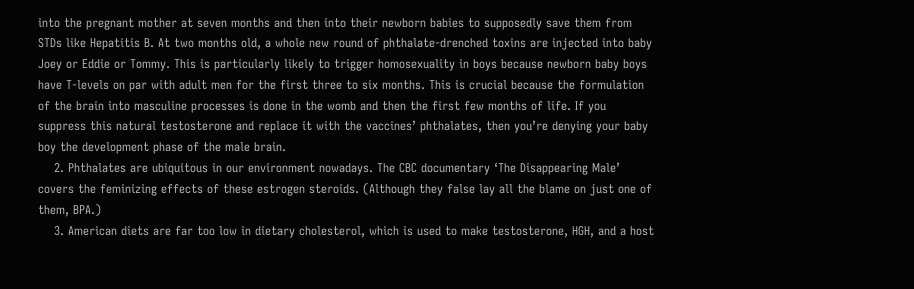into the pregnant mother at seven months and then into their newborn babies to supposedly save them from STDs like Hepatitis B. At two months old, a whole new round of phthalate-drenched toxins are injected into baby Joey or Eddie or Tommy. This is particularly likely to trigger homosexuality in boys because newborn baby boys have T-levels on par with adult men for the first three to six months. This is crucial because the formulation of the brain into masculine processes is done in the womb and then the first few months of life. If you suppress this natural testosterone and replace it with the vaccines’ phthalates, then you’re denying your baby boy the development phase of the male brain.
    2. Phthalates are ubiquitous in our environment nowadays. The CBC documentary ‘The Disappearing Male’ covers the feminizing effects of these estrogen steroids. (Although they false lay all the blame on just one of them, BPA.)
    3. American diets are far too low in dietary cholesterol, which is used to make testosterone, HGH, and a host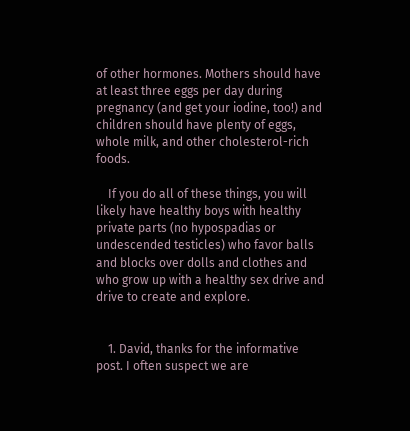of other hormones. Mothers should have at least three eggs per day during pregnancy (and get your iodine, too!) and children should have plenty of eggs, whole milk, and other cholesterol-rich foods.

    If you do all of these things, you will likely have healthy boys with healthy private parts (no hypospadias or undescended testicles) who favor balls and blocks over dolls and clothes and who grow up with a healthy sex drive and drive to create and explore.


    1. David, thanks for the informative post. I often suspect we are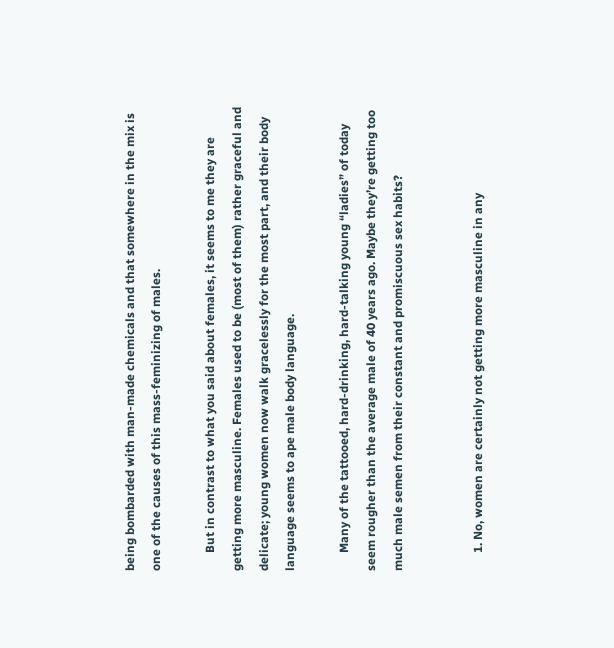being bombarded with man-made chemicals and that somewhere in the mix is one of the causes of this mass-feminizing of males.

      But in contrast to what you said about females, it seems to me they are getting more masculine. Females used to be (most of them) rather graceful and delicate; young women now walk gracelessly for the most part, and their body language seems to ape male body language.

      Many of the tattooed, hard-drinking, hard-talking young “ladies” of today seem rougher than the average male of 40 years ago. Maybe they’re getting too much male semen from their constant and promiscuous sex habits?


      1. No, women are certainly not getting more masculine in any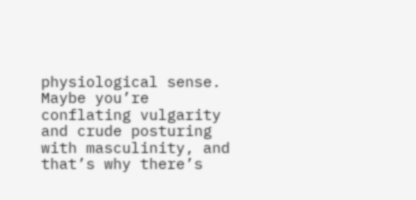physiological sense. Maybe you’re conflating vulgarity and crude posturing with masculinity, and that’s why there’s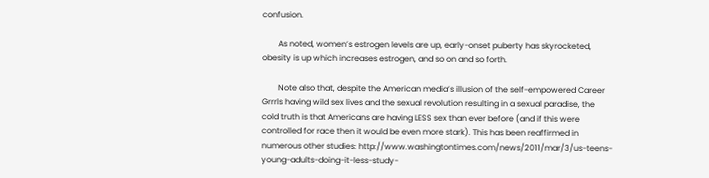confusion.

        As noted, women’s estrogen levels are up, early-onset puberty has skyrocketed, obesity is up which increases estrogen, and so on and so forth.

        Note also that, despite the American media’s illusion of the self-empowered Career Grrrls having wild sex lives and the sexual revolution resulting in a sexual paradise, the cold truth is that Americans are having LESS sex than ever before (and if this were controlled for race then it would be even more stark). This has been reaffirmed in numerous other studies: http://www.washingtontimes.com/news/2011/mar/3/us-teens-young-adults-doing-it-less-study-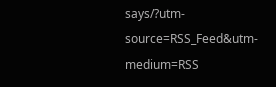says/?utm-source=RSS_Feed&utm-medium=RSS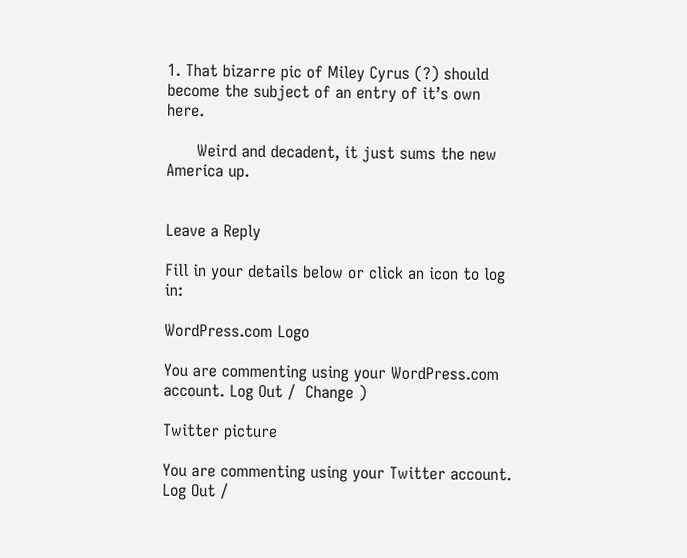1. That bizarre pic of Miley Cyrus (?) should become the subject of an entry of it’s own here.

      Weird and decadent, it just sums the new America up.


Leave a Reply

Fill in your details below or click an icon to log in:

WordPress.com Logo

You are commenting using your WordPress.com account. Log Out /  Change )

Twitter picture

You are commenting using your Twitter account. Log Out /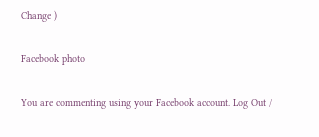Change )

Facebook photo

You are commenting using your Facebook account. Log Out /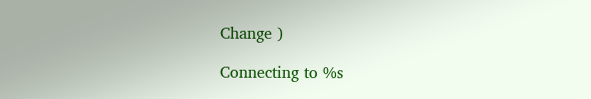Change )

Connecting to %s